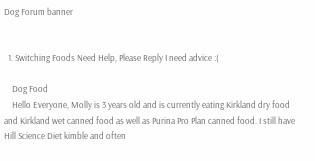Dog Forum banner


  1. Switching Foods Need Help, Please Reply I need advice :(

    Dog Food
    Hello Everyone, Molly is 3 years old and is currently eating Kirkland dry food and Kirkland wet canned food as well as Purina Pro Plan canned food. I still have Hill Science Diet kimble and often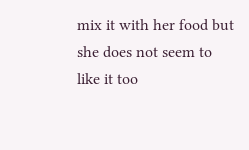mix it with her food but she does not seem to like it too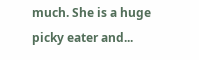much. She is a huge picky eater and...